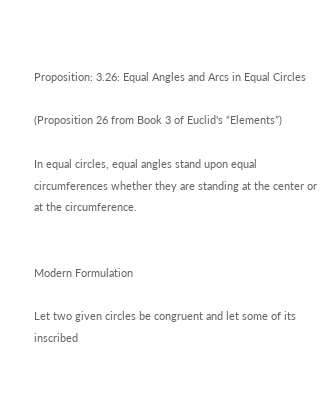Proposition: 3.26: Equal Angles and Arcs in Equal Circles

(Proposition 26 from Book 3 of Euclid's “Elements”)

In equal circles, equal angles stand upon equal circumferences whether they are standing at the center or at the circumference.


Modern Formulation

Let two given circles be congruent and let some of its inscribed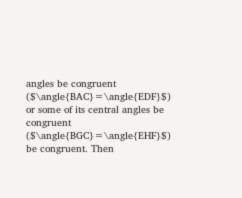angles be congruent ($\angle{BAC}=\angle{EDF}$) or some of its central angles be congruent ($\angle{BGC}=\angle{EHF}$) be congruent. Then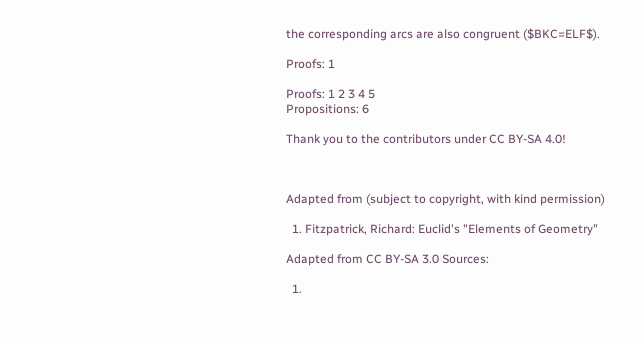the corresponding arcs are also congruent ($BKC=ELF$).

Proofs: 1

Proofs: 1 2 3 4 5
Propositions: 6

Thank you to the contributors under CC BY-SA 4.0!



Adapted from (subject to copyright, with kind permission)

  1. Fitzpatrick, Richard: Euclid's "Elements of Geometry"

Adapted from CC BY-SA 3.0 Sources:

  1.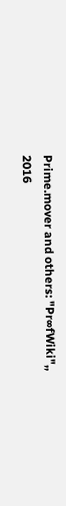Prime.mover and others: "Pr∞fWiki",, 2016